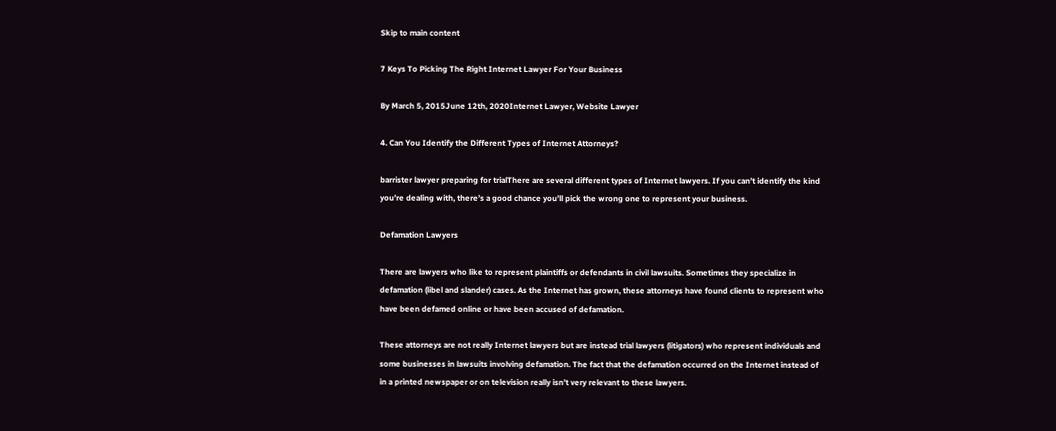Skip to main content

7 Keys To Picking The Right Internet Lawyer For Your Business

By March 5, 2015June 12th, 2020Internet Lawyer, Website Lawyer

4. Can You Identify the Different Types of Internet Attorneys?

barrister lawyer preparing for trialThere are several different types of Internet lawyers. If you can’t identify the kind you’re dealing with, there’s a good chance you’ll pick the wrong one to represent your business.

Defamation Lawyers

There are lawyers who like to represent plaintiffs or defendants in civil lawsuits. Sometimes they specialize in defamation (libel and slander) cases. As the Internet has grown, these attorneys have found clients to represent who have been defamed online or have been accused of defamation.

These attorneys are not really Internet lawyers but are instead trial lawyers (litigators) who represent individuals and some businesses in lawsuits involving defamation. The fact that the defamation occurred on the Internet instead of in a printed newspaper or on television really isn’t very relevant to these lawyers.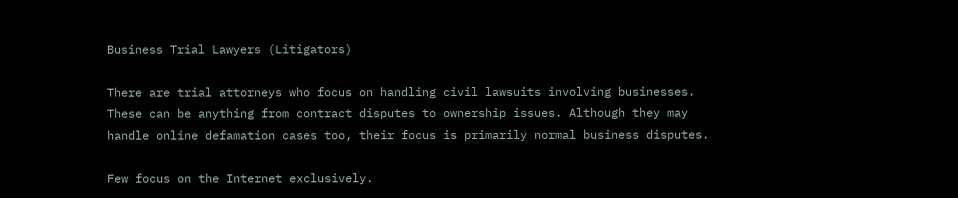Business Trial Lawyers (Litigators)

There are trial attorneys who focus on handling civil lawsuits involving businesses. These can be anything from contract disputes to ownership issues. Although they may handle online defamation cases too, their focus is primarily normal business disputes.

Few focus on the Internet exclusively.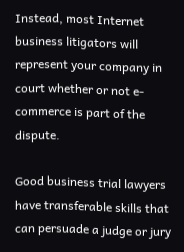Instead, most Internet business litigators will represent your company in court whether or not e-commerce is part of the dispute.

Good business trial lawyers have transferable skills that can persuade a judge or jury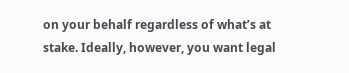on your behalf regardless of what’s at stake. Ideally, however, you want legal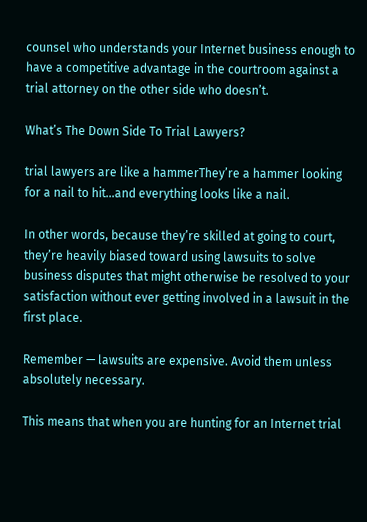counsel who understands your Internet business enough to have a competitive advantage in the courtroom against a trial attorney on the other side who doesn’t.

What’s The Down Side To Trial Lawyers?

trial lawyers are like a hammerThey’re a hammer looking for a nail to hit…and everything looks like a nail.

In other words, because they’re skilled at going to court, they’re heavily biased toward using lawsuits to solve business disputes that might otherwise be resolved to your satisfaction without ever getting involved in a lawsuit in the first place.

Remember — lawsuits are expensive. Avoid them unless absolutely necessary.

This means that when you are hunting for an Internet trial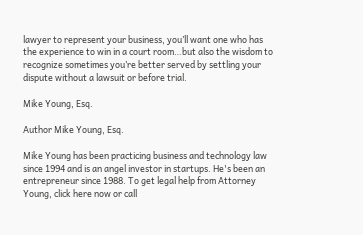lawyer to represent your business, you’ll want one who has the experience to win in a court room…but also the wisdom to recognize sometimes you’re better served by settling your dispute without a lawsuit or before trial.

Mike Young, Esq.

Author Mike Young, Esq.

Mike Young has been practicing business and technology law since 1994 and is an angel investor in startups. He's been an entrepreneur since 1988. To get legal help from Attorney Young, click here now or call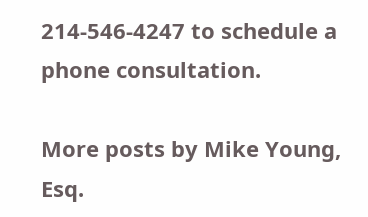214-546-4247 to schedule a phone consultation.

More posts by Mike Young, Esq.